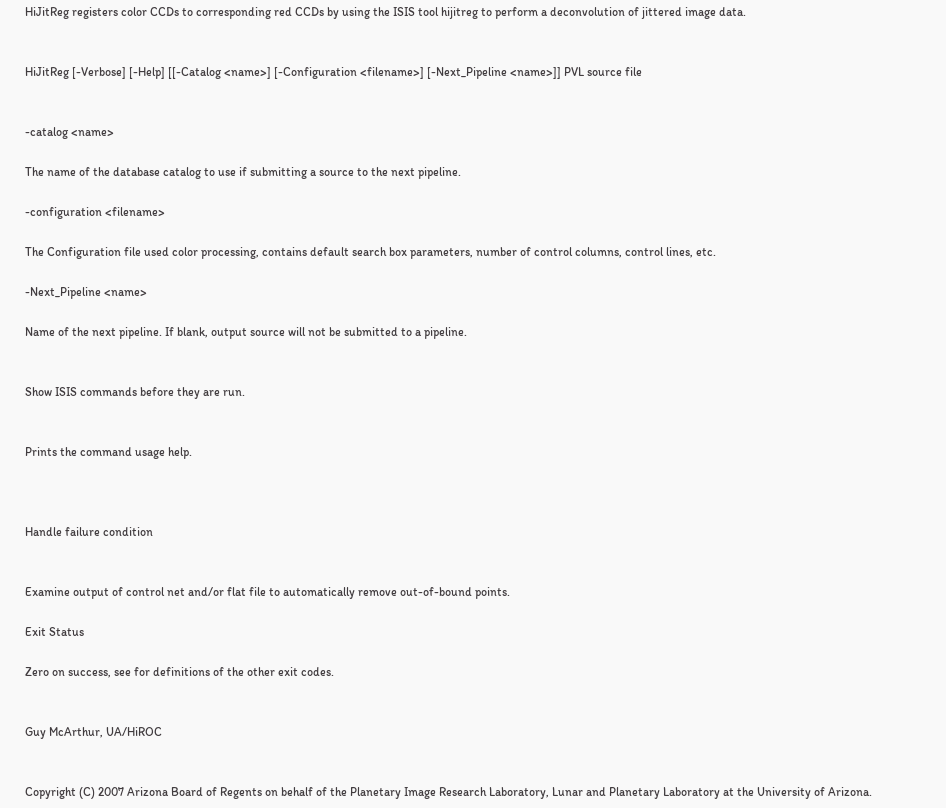HiJitReg registers color CCDs to corresponding red CCDs by using the ISIS tool hijitreg to perform a deconvolution of jittered image data.


HiJitReg [-Verbose] [-Help] [[-Catalog <name>] [-Configuration <filename>] [-Next_Pipeline <name>]] PVL source file


-catalog <name>

The name of the database catalog to use if submitting a source to the next pipeline.

-configuration <filename>

The Configuration file used color processing, contains default search box parameters, number of control columns, control lines, etc.

-Next_Pipeline <name>

Name of the next pipeline. If blank, output source will not be submitted to a pipeline.


Show ISIS commands before they are run.


Prints the command usage help.



Handle failure condition


Examine output of control net and/or flat file to automatically remove out-of-bound points.

Exit Status

Zero on success, see for definitions of the other exit codes.


Guy McArthur, UA/HiROC


Copyright (C) 2007 Arizona Board of Regents on behalf of the Planetary Image Research Laboratory, Lunar and Planetary Laboratory at the University of Arizona.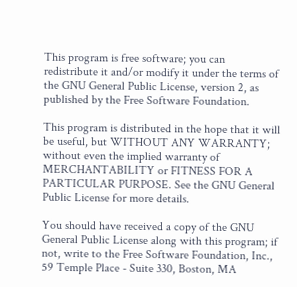This program is free software; you can redistribute it and/or modify it under the terms of the GNU General Public License, version 2, as published by the Free Software Foundation.

This program is distributed in the hope that it will be useful, but WITHOUT ANY WARRANTY; without even the implied warranty of MERCHANTABILITY or FITNESS FOR A PARTICULAR PURPOSE. See the GNU General Public License for more details.

You should have received a copy of the GNU General Public License along with this program; if not, write to the Free Software Foundation, Inc., 59 Temple Place - Suite 330, Boston, MA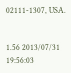02111-1307, USA.


1.56 2013/07/31 19:56:03